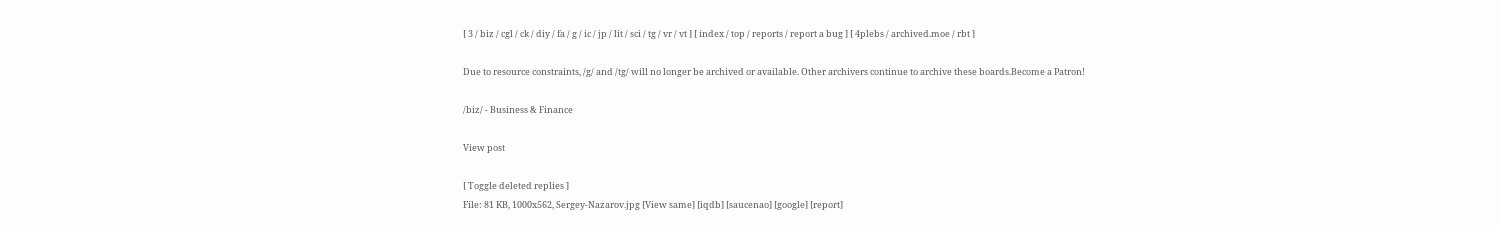[ 3 / biz / cgl / ck / diy / fa / g / ic / jp / lit / sci / tg / vr / vt ] [ index / top / reports / report a bug ] [ 4plebs / archived.moe / rbt ]

Due to resource constraints, /g/ and /tg/ will no longer be archived or available. Other archivers continue to archive these boards.Become a Patron!

/biz/ - Business & Finance

View post

[ Toggle deleted replies ]
File: 81 KB, 1000x562, Sergey-Nazarov.jpg [View same] [iqdb] [saucenao] [google] [report]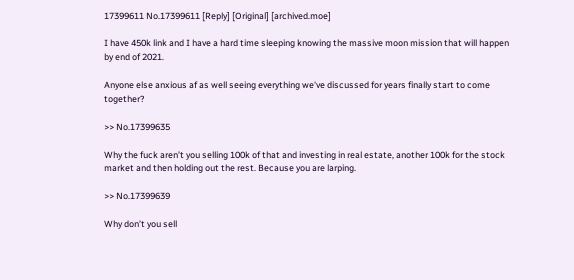17399611 No.17399611 [Reply] [Original] [archived.moe]

I have 450k link and I have a hard time sleeping knowing the massive moon mission that will happen by end of 2021.

Anyone else anxious af as well seeing everything we've discussed for years finally start to come together?

>> No.17399635

Why the fuck aren’t you selling 100k of that and investing in real estate, another 100k for the stock market and then holding out the rest. Because you are larping.

>> No.17399639

Why don’t you sell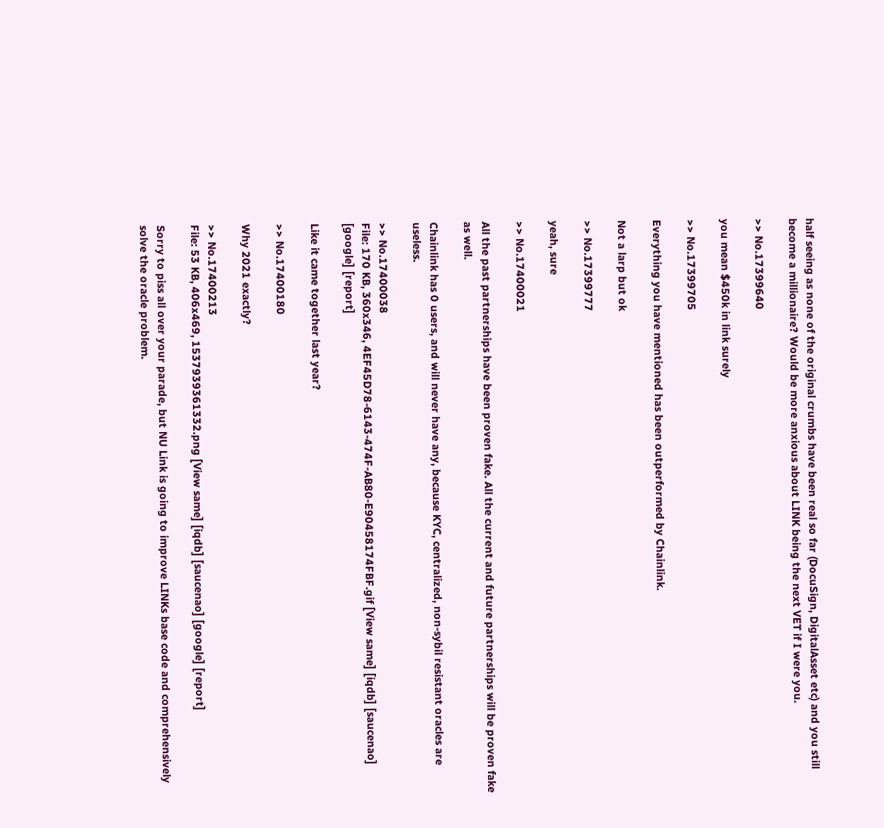half seeing as none of the original crumbs have been real so far (DocuSign, DigitalAsset etc) and you still become a millionaire? Would be more anxious about LINK being the next VET if I were you.

>> No.17399640

you mean $450k in link surely

>> No.17399705

Everything you have mentioned has been outperformed by Chainlink.

Not a larp but ok

>> No.17399777

yeah, sure

>> No.17400021

All the past partnerships have been proven fake. All the current and future partnerships will be proven fake as well.

Chainlink has 0 users, and will never have any, because KYC, centralized, non-sybil resistant oracles are useless.

>> No.17400038
File: 170 KB, 360x346, 4EF45D78-6143-474F-AB80-E90458174FBF.gif [View same] [iqdb] [saucenao] [google] [report]

Like it came together last year?

>> No.17400180

Why 2021 exactly?

>> No.17400213
File: 53 KB, 406x469, 1537939361332.png [View same] [iqdb] [saucenao] [google] [report]

Sorry to piss all over your parade, but NU Link is going to improve LINKs base code and comprehensively solve the oracle problem.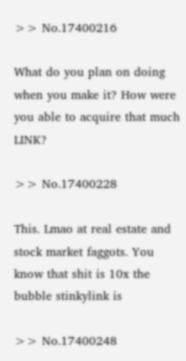>> No.17400216

What do you plan on doing when you make it? How were you able to acquire that much LINK?

>> No.17400228

This. Lmao at real estate and stock market faggots. You know that shit is 10x the bubble stinkylink is

>> No.17400248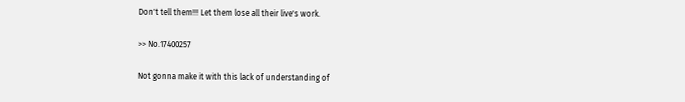Don't tell them!!! Let them lose all their live's work.

>> No.17400257

Not gonna make it with this lack of understanding of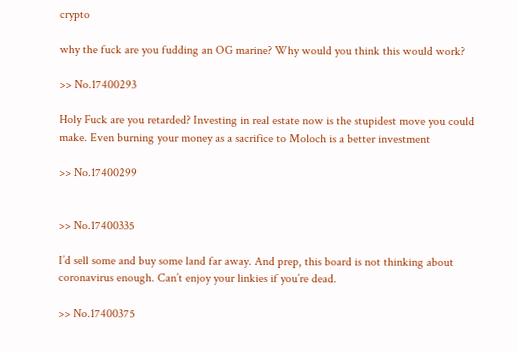crypto

why the fuck are you fudding an OG marine? Why would you think this would work?

>> No.17400293

Holy Fuck are you retarded? Investing in real estate now is the stupidest move you could make. Even burning your money as a sacrifice to Moloch is a better investment

>> No.17400299


>> No.17400335

I’d sell some and buy some land far away. And prep, this board is not thinking about coronavirus enough. Can’t enjoy your linkies if you’re dead.

>> No.17400375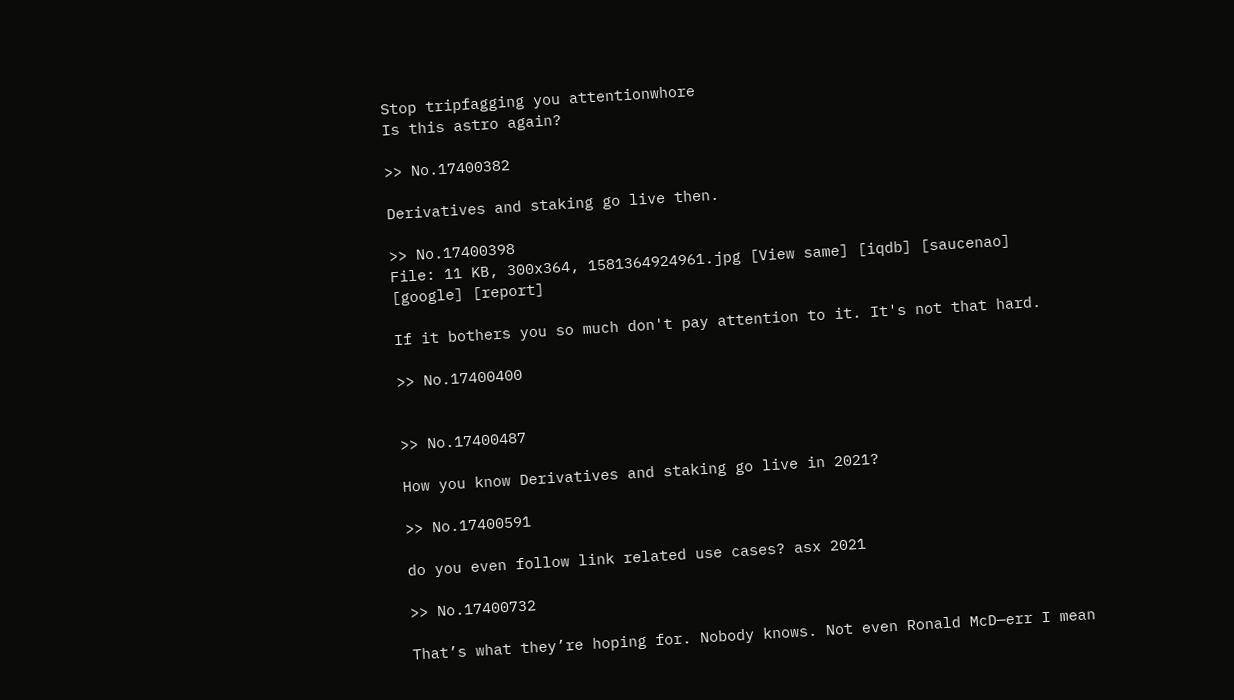Stop tripfagging you attentionwhore
Is this astro again?

>> No.17400382

Derivatives and staking go live then.

>> No.17400398
File: 11 KB, 300x364, 1581364924961.jpg [View same] [iqdb] [saucenao] [google] [report]

If it bothers you so much don't pay attention to it. It's not that hard.

>> No.17400400


>> No.17400487

How you know Derivatives and staking go live in 2021?

>> No.17400591

do you even follow link related use cases? asx 2021

>> No.17400732

That’s what they’re hoping for. Nobody knows. Not even Ronald McD—err I mean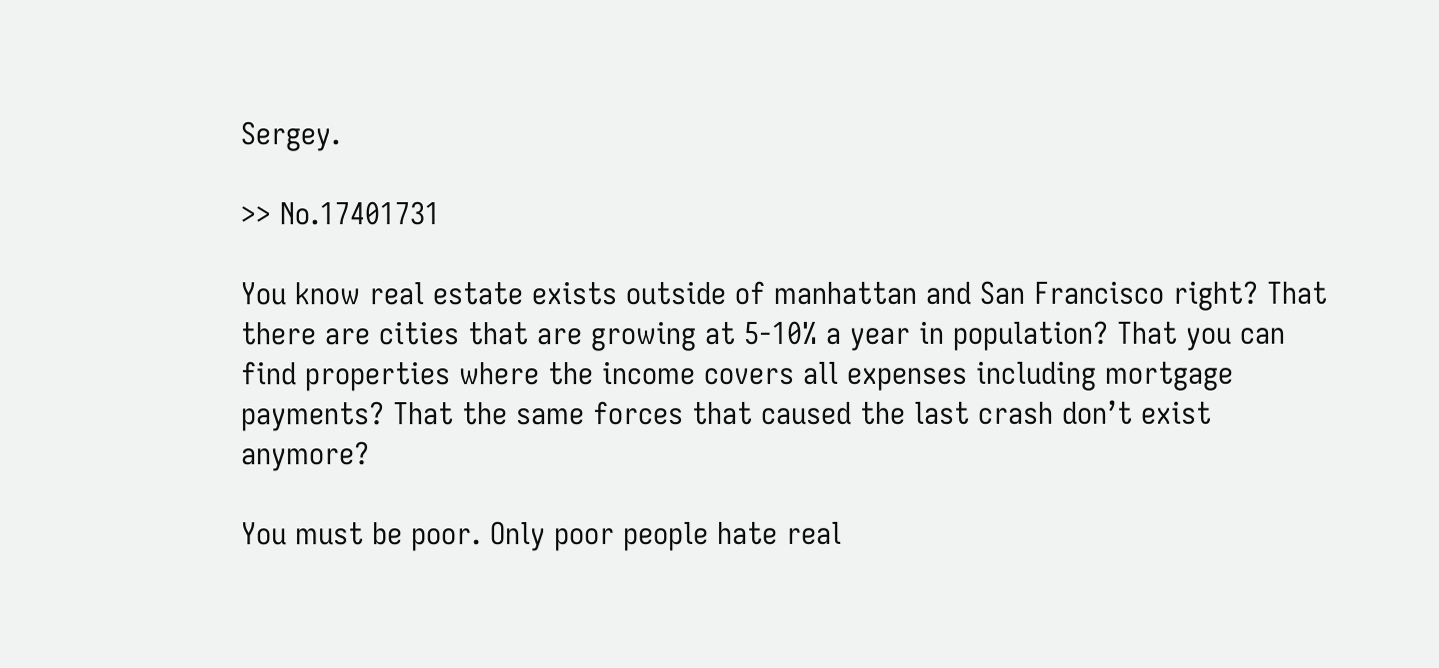Sergey.

>> No.17401731

You know real estate exists outside of manhattan and San Francisco right? That there are cities that are growing at 5-10% a year in population? That you can find properties where the income covers all expenses including mortgage payments? That the same forces that caused the last crash don’t exist anymore?

You must be poor. Only poor people hate real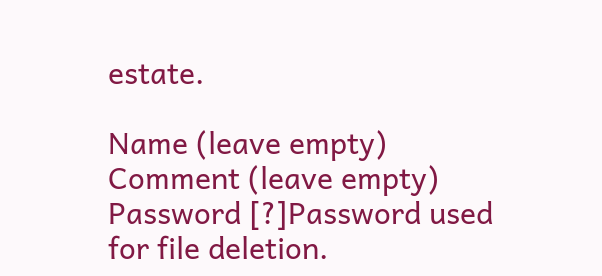estate.

Name (leave empty)
Comment (leave empty)
Password [?]Password used for file deletion.